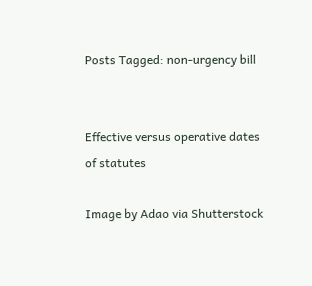Posts Tagged: non-urgency bill


Effective versus operative dates of statutes

Image by Adao via Shutterstock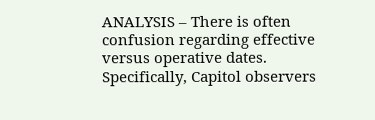ANALYSIS – There is often confusion regarding effective versus operative dates. Specifically, Capitol observers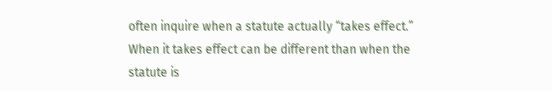often inquire when a statute actually “takes effect.” When it takes effect can be different than when the statute is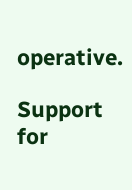operative.

Support for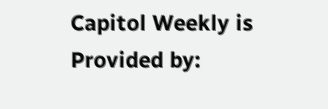Capitol Weekly is Provided by: